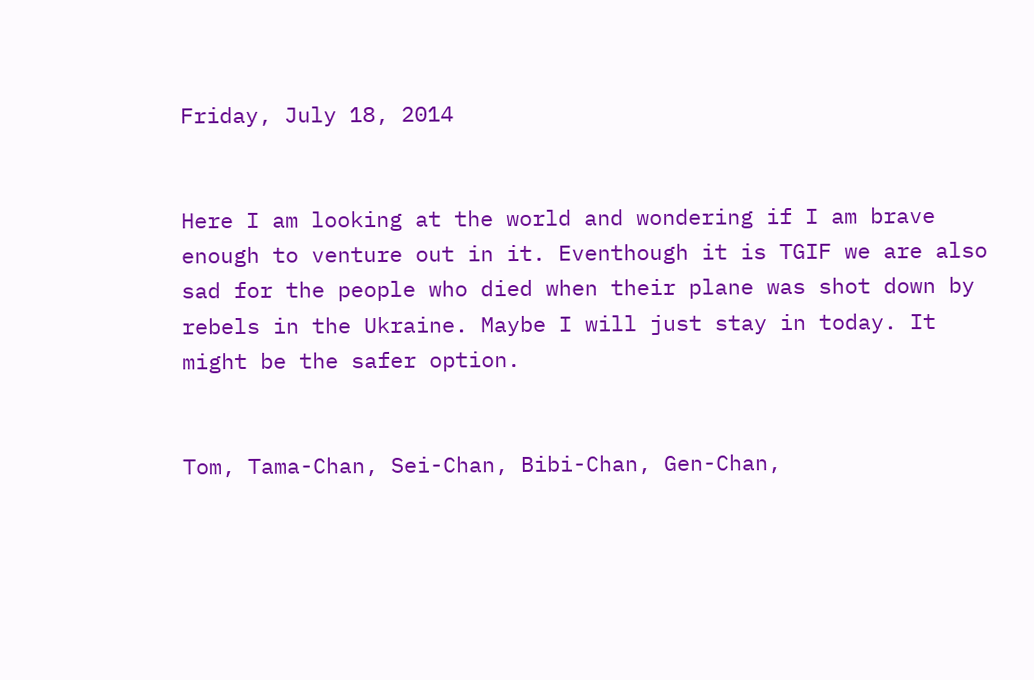Friday, July 18, 2014


Here I am looking at the world and wondering if I am brave enough to venture out in it. Eventhough it is TGIF we are also sad for the people who died when their plane was shot down by rebels in the Ukraine. Maybe I will just stay in today. It might be the safer option.


Tom, Tama-Chan, Sei-Chan, Bibi-Chan, Gen-Chan,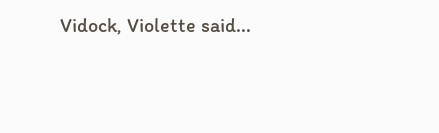Vidock, Violette said...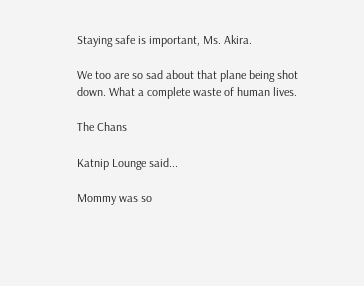Staying safe is important, Ms. Akira.

We too are so sad about that plane being shot down. What a complete waste of human lives.

The Chans

Katnip Lounge said...

Mommy was so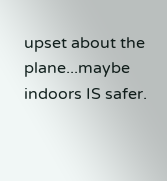upset about the plane...maybe indoors IS safer.